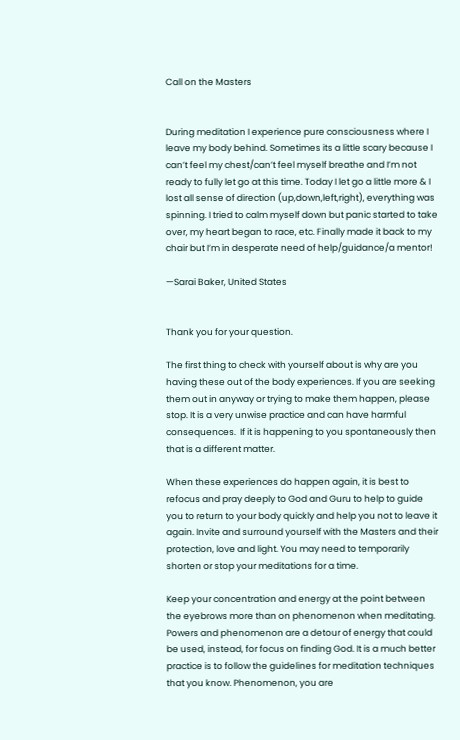Call on the Masters


During meditation I experience pure consciousness where I leave my body behind. Sometimes its a little scary because I can’t feel my chest/can’t feel myself breathe and I’m not ready to fully let go at this time. Today I let go a little more & I lost all sense of direction (up,down,left,right), everything was spinning. I tried to calm myself down but panic started to take over, my heart began to race, etc. Finally made it back to my chair but I’m in desperate need of help/guidance/a mentor!

—Sarai Baker, United States


Thank you for your question.

The first thing to check with yourself about is why are you having these out of the body experiences. If you are seeking them out in anyway or trying to make them happen, please stop. It is a very unwise practice and can have harmful consequences.  If it is happening to you spontaneously then that is a different matter.

When these experiences do happen again, it is best to refocus and pray deeply to God and Guru to help to guide you to return to your body quickly and help you not to leave it again. Invite and surround yourself with the Masters and their protection, love and light. You may need to temporarily shorten or stop your meditations for a time.

Keep your concentration and energy at the point between the eyebrows more than on phenomenon when meditating. Powers and phenomenon are a detour of energy that could be used, instead, for focus on finding God. It is a much better practice is to follow the guidelines for meditation techniques that you know. Phenomenon, you are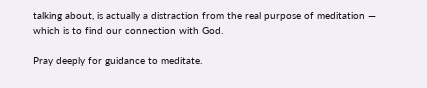talking about, is actually a distraction from the real purpose of meditation — which is to find our connection with God.

Pray deeply for guidance to meditate.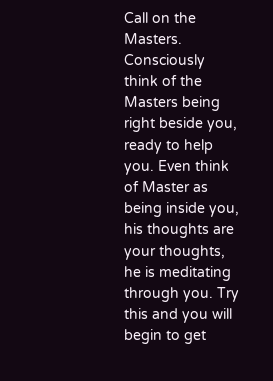Call on the Masters. Consciously think of the Masters being right beside you, ready to help you. Even think of Master as being inside you, his thoughts are your thoughts, he is meditating through you. Try this and you will begin to get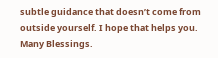subtle guidance that doesn’t come from outside yourself. I hope that helps you. Many Blessings.